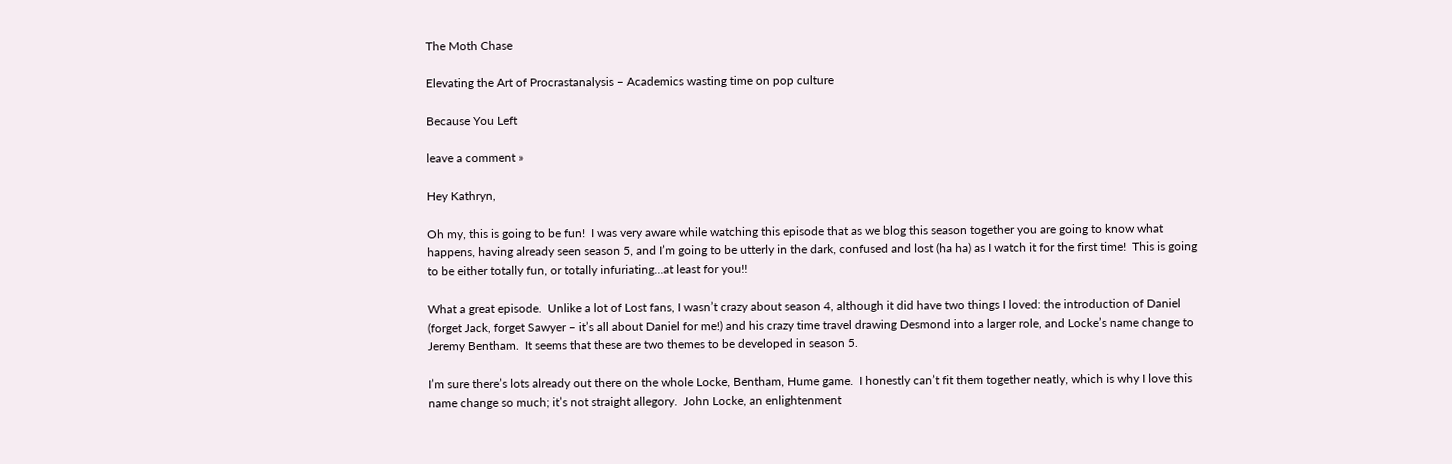The Moth Chase

Elevating the Art of Procrastanalysis – Academics wasting time on pop culture

Because You Left

leave a comment »

Hey Kathryn,

Oh my, this is going to be fun!  I was very aware while watching this episode that as we blog this season together you are going to know what happens, having already seen season 5, and I’m going to be utterly in the dark, confused and lost (ha ha) as I watch it for the first time!  This is going to be either totally fun, or totally infuriating…at least for you!!

What a great episode.  Unlike a lot of Lost fans, I wasn’t crazy about season 4, although it did have two things I loved: the introduction of Daniel (forget Jack, forget Sawyer – it’s all about Daniel for me!) and his crazy time travel drawing Desmond into a larger role, and Locke’s name change to Jeremy Bentham.  It seems that these are two themes to be developed in season 5.

I’m sure there’s lots already out there on the whole Locke, Bentham, Hume game.  I honestly can’t fit them together neatly, which is why I love this name change so much; it’s not straight allegory.  John Locke, an enlightenment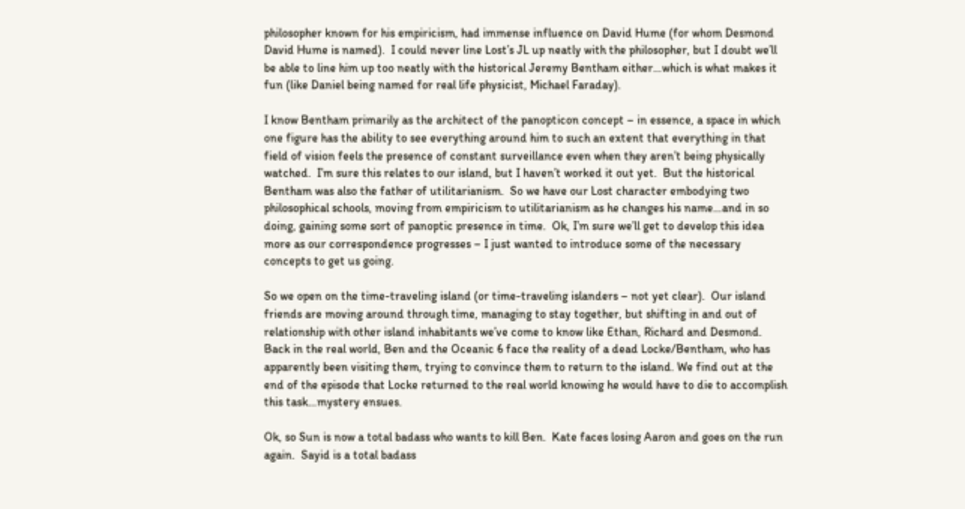philosopher known for his empiricism, had immense influence on David Hume (for whom Desmond David Hume is named).  I could never line Lost’s JL up neatly with the philosopher, but I doubt we’ll be able to line him up too neatly with the historical Jeremy Bentham either…which is what makes it fun (like Daniel being named for real life physicist, Michael Faraday).

I know Bentham primarily as the architect of the panopticon concept – in essence, a space in which one figure has the ability to see everything around him to such an extent that everything in that field of vision feels the presence of constant surveillance even when they aren’t being physically watched.  I’m sure this relates to our island, but I haven’t worked it out yet.  But the historical Bentham was also the father of utilitarianism.  So we have our Lost character embodying two philosophical schools, moving from empiricism to utilitarianism as he changes his name…and in so doing, gaining some sort of panoptic presence in time.  Ok, I’m sure we’ll get to develop this idea more as our correspondence progresses – I just wanted to introduce some of the necessary concepts to get us going.

So we open on the time-traveling island (or time-traveling islanders – not yet clear).  Our island friends are moving around through time, managing to stay together, but shifting in and out of relationship with other island inhabitants we’ve come to know like Ethan, Richard and Desmond.  Back in the real world, Ben and the Oceanic 6 face the reality of a dead Locke/Bentham, who has apparently been visiting them, trying to convince them to return to the island. We find out at the end of the episode that Locke returned to the real world knowing he would have to die to accomplish this task…mystery ensues.

Ok, so Sun is now a total badass who wants to kill Ben.  Kate faces losing Aaron and goes on the run again.  Sayid is a total badass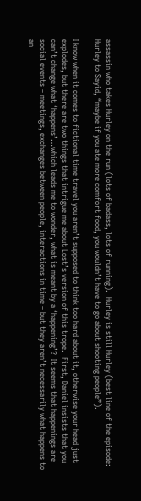assassin who takes Hurley on the run (lots of badass, lots of running).  Hurley is still Hurley (best line of the episode: Hurley to Sayid, “maybe if you ate more comfort food, you wouldn’t have to go about shooting people”).

I know when it comes to fictional time travel you aren’t supposed to think too hard about it, otherwise your head just explodes, but there are two things that intrigue me about Lost’s version of this trope.  First, Daniel insists that you can’t change what ‘happens’…which leads me to wonder, what is meant by a ‘happening’?  It seems that happenings are social events – meetings, exchanges between people, interactions in time – but they aren’t necessarily what happens to an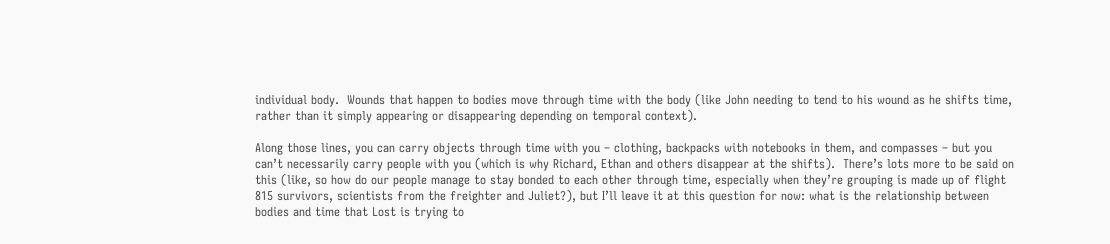individual body.  Wounds that happen to bodies move through time with the body (like John needing to tend to his wound as he shifts time, rather than it simply appearing or disappearing depending on temporal context).

Along those lines, you can carry objects through time with you – clothing, backpacks with notebooks in them, and compasses – but you can’t necessarily carry people with you (which is why Richard, Ethan and others disappear at the shifts).  There’s lots more to be said on this (like, so how do our people manage to stay bonded to each other through time, especially when they’re grouping is made up of flight 815 survivors, scientists from the freighter and Juliet?), but I’ll leave it at this question for now: what is the relationship between bodies and time that Lost is trying to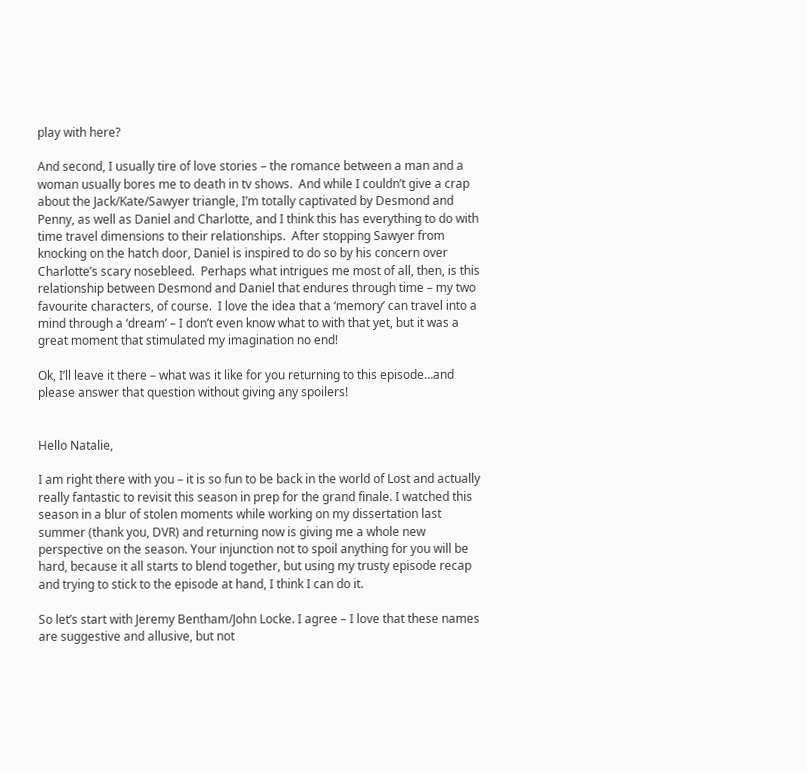play with here?

And second, I usually tire of love stories – the romance between a man and a woman usually bores me to death in tv shows.  And while I couldn’t give a crap about the Jack/Kate/Sawyer triangle, I’m totally captivated by Desmond and Penny, as well as Daniel and Charlotte, and I think this has everything to do with time travel dimensions to their relationships.  After stopping Sawyer from knocking on the hatch door, Daniel is inspired to do so by his concern over Charlotte’s scary nosebleed.  Perhaps what intrigues me most of all, then, is this relationship between Desmond and Daniel that endures through time – my two favourite characters, of course.  I love the idea that a ‘memory’ can travel into a mind through a ‘dream’ – I don’t even know what to with that yet, but it was a great moment that stimulated my imagination no end!

Ok, I’ll leave it there – what was it like for you returning to this episode…and please answer that question without giving any spoilers!


Hello Natalie,

I am right there with you – it is so fun to be back in the world of Lost and actually really fantastic to revisit this season in prep for the grand finale. I watched this season in a blur of stolen moments while working on my dissertation last summer (thank you, DVR) and returning now is giving me a whole new perspective on the season. Your injunction not to spoil anything for you will be hard, because it all starts to blend together, but using my trusty episode recap and trying to stick to the episode at hand, I think I can do it.

So let’s start with Jeremy Bentham/John Locke. I agree – I love that these names are suggestive and allusive, but not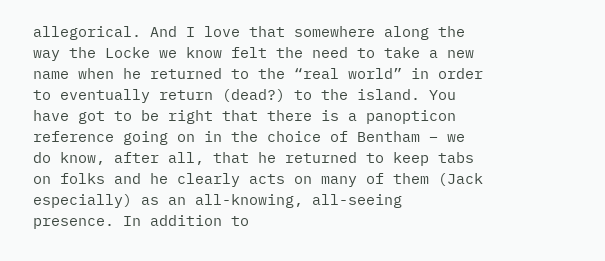allegorical. And I love that somewhere along the way the Locke we know felt the need to take a new name when he returned to the “real world” in order to eventually return (dead?) to the island. You have got to be right that there is a panopticon reference going on in the choice of Bentham – we do know, after all, that he returned to keep tabs on folks and he clearly acts on many of them (Jack especially) as an all-knowing, all-seeing presence. In addition to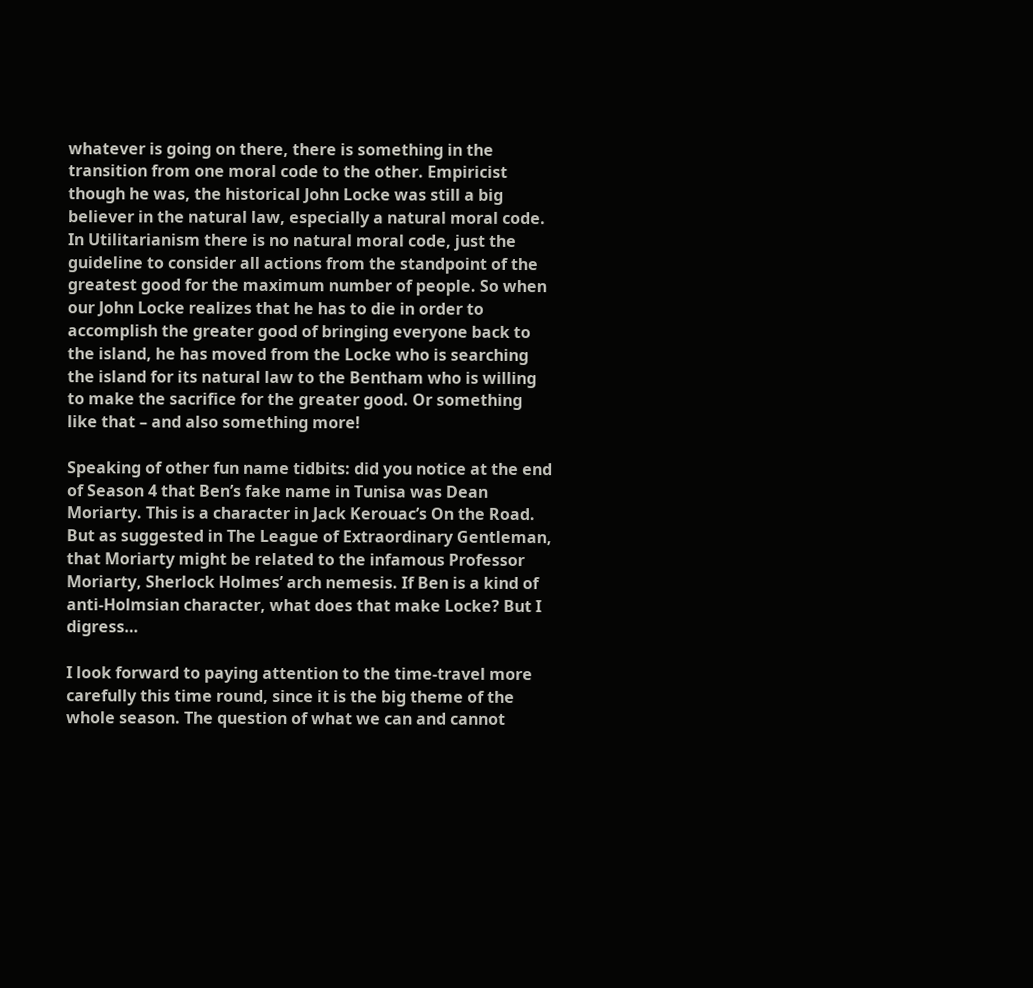whatever is going on there, there is something in the transition from one moral code to the other. Empiricist though he was, the historical John Locke was still a big believer in the natural law, especially a natural moral code. In Utilitarianism there is no natural moral code, just the guideline to consider all actions from the standpoint of the greatest good for the maximum number of people. So when our John Locke realizes that he has to die in order to accomplish the greater good of bringing everyone back to the island, he has moved from the Locke who is searching the island for its natural law to the Bentham who is willing to make the sacrifice for the greater good. Or something like that – and also something more!

Speaking of other fun name tidbits: did you notice at the end of Season 4 that Ben’s fake name in Tunisa was Dean Moriarty. This is a character in Jack Kerouac’s On the Road. But as suggested in The League of Extraordinary Gentleman, that Moriarty might be related to the infamous Professor Moriarty, Sherlock Holmes’ arch nemesis. If Ben is a kind of anti-Holmsian character, what does that make Locke? But I digress…

I look forward to paying attention to the time-travel more carefully this time round, since it is the big theme of the whole season. The question of what we can and cannot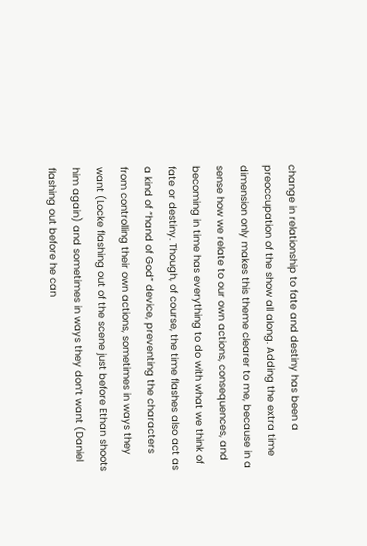change in relationship to fate and destiny has been a preoccupation of the show all along. Adding the extra time dimension only makes this theme clearer to me, because in a sense how we relate to our own actions, consequences, and becoming in time has everything to do with what we think of fate or destiny. Though, of course, the time flashes also act as a kind of “hand of God” device, preventing the characters from controlling their own actions, sometimes in ways they want (Locke flashing out of the scene just before Ethan shoots him again) and sometimes in ways they don’t want (Daniel flashing out before he can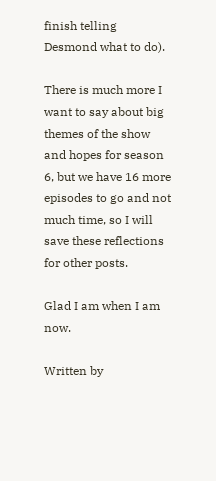finish telling Desmond what to do).

There is much more I want to say about big themes of the show and hopes for season 6, but we have 16 more episodes to go and not much time, so I will save these reflections for other posts.

Glad I am when I am now.

Written by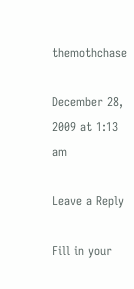themothchase

December 28, 2009 at 1:13 am

Leave a Reply

Fill in your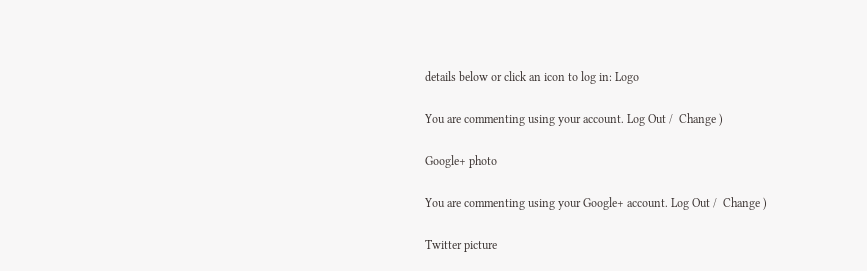details below or click an icon to log in: Logo

You are commenting using your account. Log Out /  Change )

Google+ photo

You are commenting using your Google+ account. Log Out /  Change )

Twitter picture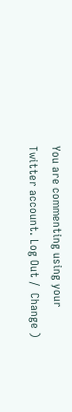You are commenting using your Twitter account. Log Out /  Change )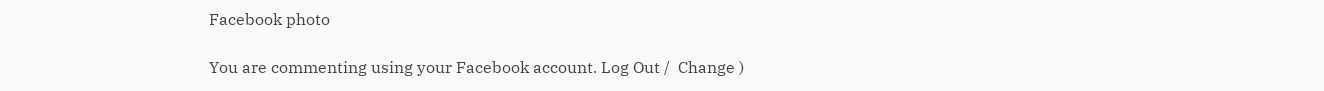Facebook photo

You are commenting using your Facebook account. Log Out /  Change )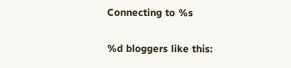Connecting to %s

%d bloggers like this: